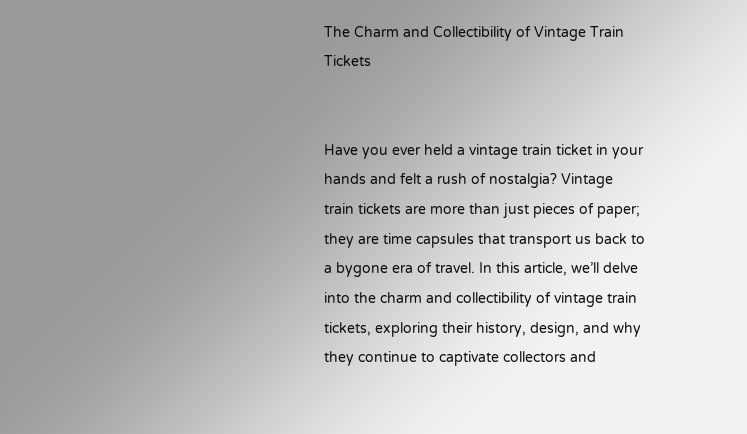The Charm and Collectibility of Vintage Train Tickets


Have you ever held a vintage train ticket in your hands and felt a rush of nostalgia? Vintage train tickets are more than just pieces of paper; they are time capsules that transport us back to a bygone era of travel. In this article, we’ll delve into the charm and collectibility of vintage train tickets, exploring their history, design, and why they continue to captivate collectors and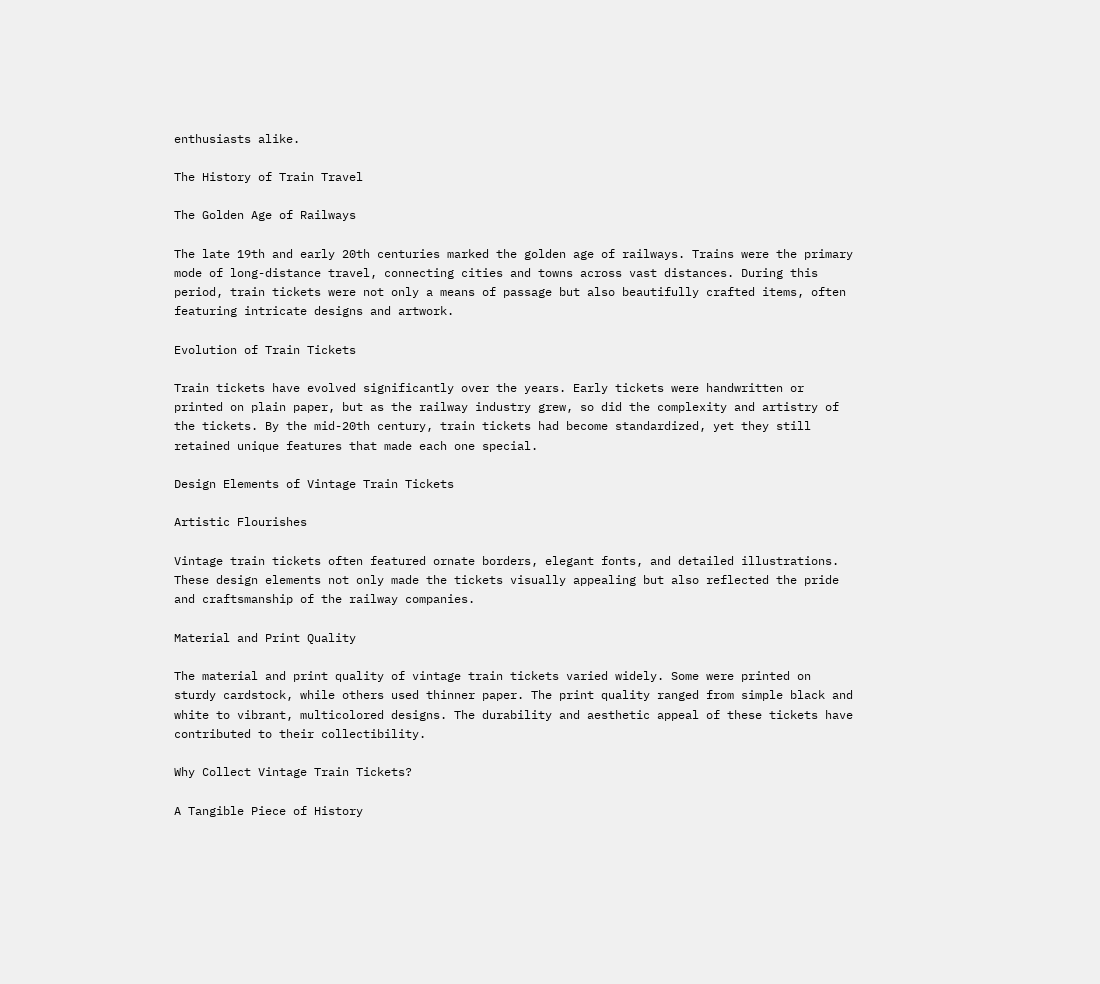enthusiasts alike.

The History of Train Travel

The Golden Age of Railways

The late 19th and early 20th centuries marked the golden age of railways. Trains were the primary mode of long-distance travel, connecting cities and towns across vast distances. During this period, train tickets were not only a means of passage but also beautifully crafted items, often featuring intricate designs and artwork.

Evolution of Train Tickets

Train tickets have evolved significantly over the years. Early tickets were handwritten or printed on plain paper, but as the railway industry grew, so did the complexity and artistry of the tickets. By the mid-20th century, train tickets had become standardized, yet they still retained unique features that made each one special.

Design Elements of Vintage Train Tickets

Artistic Flourishes

Vintage train tickets often featured ornate borders, elegant fonts, and detailed illustrations. These design elements not only made the tickets visually appealing but also reflected the pride and craftsmanship of the railway companies.

Material and Print Quality

The material and print quality of vintage train tickets varied widely. Some were printed on sturdy cardstock, while others used thinner paper. The print quality ranged from simple black and white to vibrant, multicolored designs. The durability and aesthetic appeal of these tickets have contributed to their collectibility.

Why Collect Vintage Train Tickets?

A Tangible Piece of History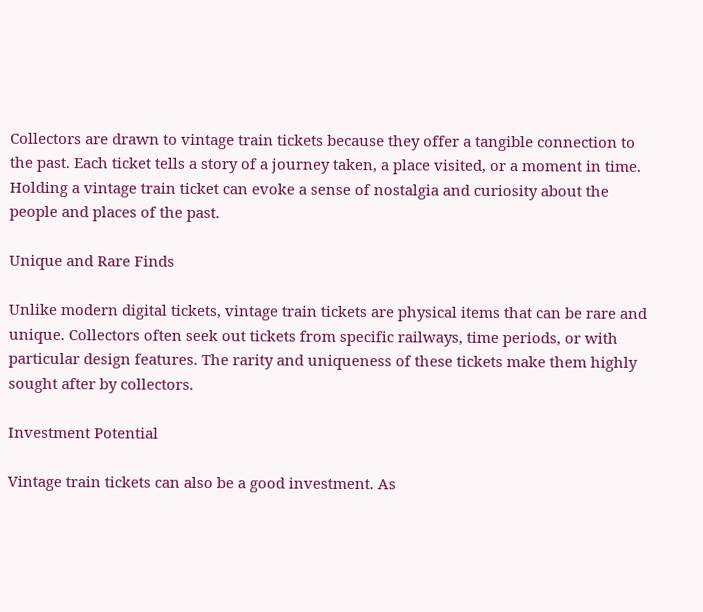Collectors are drawn to vintage train tickets because they offer a tangible connection to the past. Each ticket tells a story of a journey taken, a place visited, or a moment in time. Holding a vintage train ticket can evoke a sense of nostalgia and curiosity about the people and places of the past.

Unique and Rare Finds

Unlike modern digital tickets, vintage train tickets are physical items that can be rare and unique. Collectors often seek out tickets from specific railways, time periods, or with particular design features. The rarity and uniqueness of these tickets make them highly sought after by collectors.

Investment Potential

Vintage train tickets can also be a good investment. As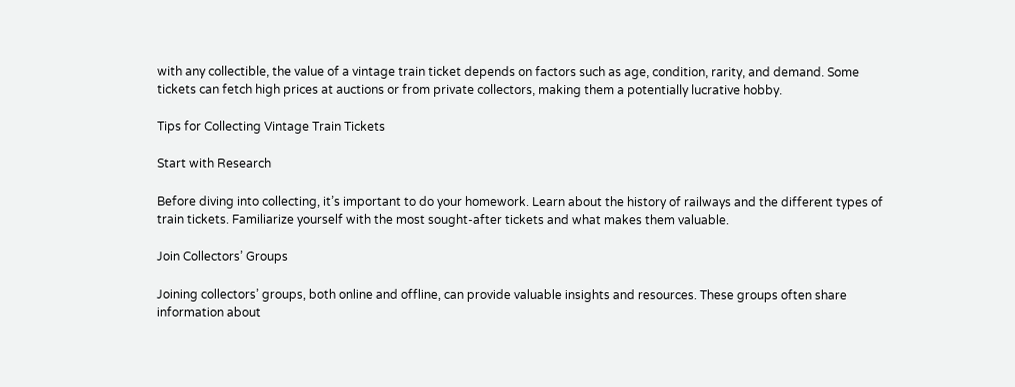with any collectible, the value of a vintage train ticket depends on factors such as age, condition, rarity, and demand. Some tickets can fetch high prices at auctions or from private collectors, making them a potentially lucrative hobby.

Tips for Collecting Vintage Train Tickets

Start with Research

Before diving into collecting, it’s important to do your homework. Learn about the history of railways and the different types of train tickets. Familiarize yourself with the most sought-after tickets and what makes them valuable.

Join Collectors’ Groups

Joining collectors’ groups, both online and offline, can provide valuable insights and resources. These groups often share information about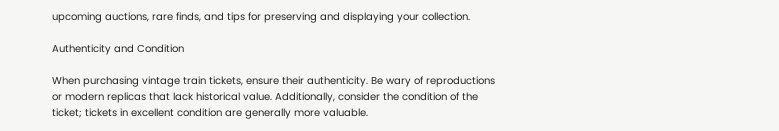upcoming auctions, rare finds, and tips for preserving and displaying your collection.

Authenticity and Condition

When purchasing vintage train tickets, ensure their authenticity. Be wary of reproductions or modern replicas that lack historical value. Additionally, consider the condition of the ticket; tickets in excellent condition are generally more valuable.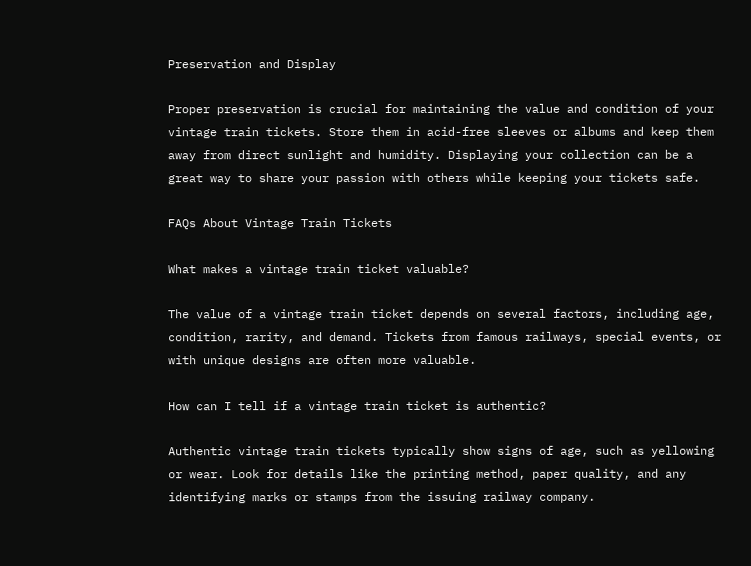Preservation and Display

Proper preservation is crucial for maintaining the value and condition of your vintage train tickets. Store them in acid-free sleeves or albums and keep them away from direct sunlight and humidity. Displaying your collection can be a great way to share your passion with others while keeping your tickets safe.

FAQs About Vintage Train Tickets

What makes a vintage train ticket valuable?

The value of a vintage train ticket depends on several factors, including age, condition, rarity, and demand. Tickets from famous railways, special events, or with unique designs are often more valuable.

How can I tell if a vintage train ticket is authentic?

Authentic vintage train tickets typically show signs of age, such as yellowing or wear. Look for details like the printing method, paper quality, and any identifying marks or stamps from the issuing railway company.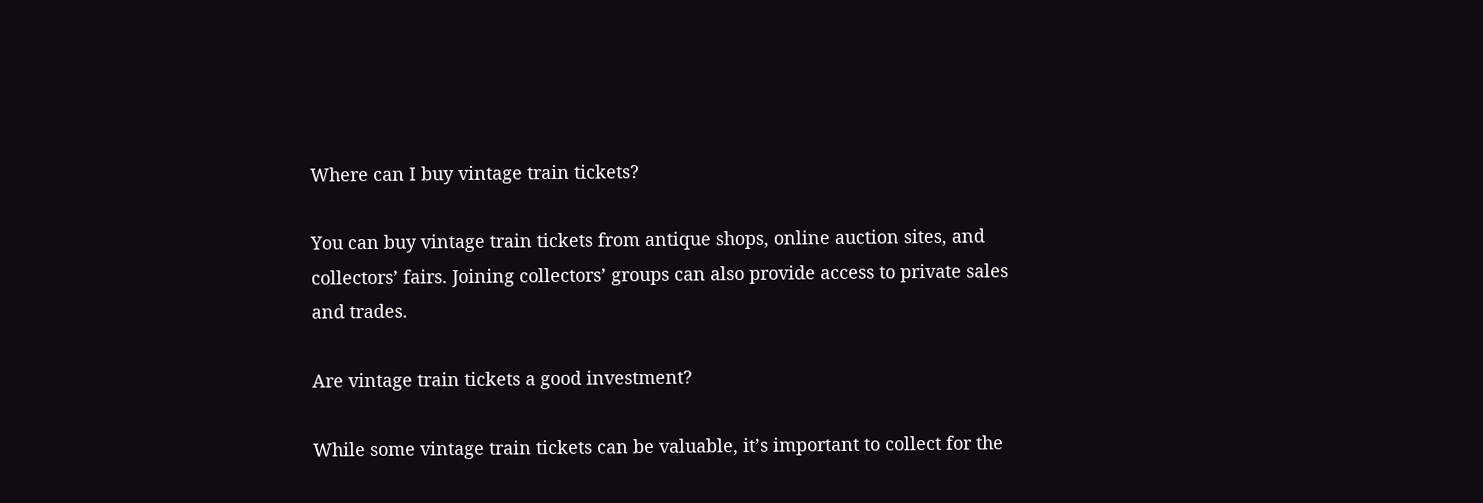Where can I buy vintage train tickets?

You can buy vintage train tickets from antique shops, online auction sites, and collectors’ fairs. Joining collectors’ groups can also provide access to private sales and trades.

Are vintage train tickets a good investment?

While some vintage train tickets can be valuable, it’s important to collect for the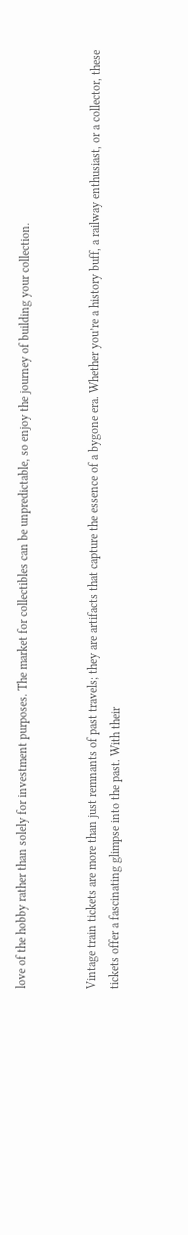love of the hobby rather than solely for investment purposes. The market for collectibles can be unpredictable, so enjoy the journey of building your collection.


Vintage train tickets are more than just remnants of past travels; they are artifacts that capture the essence of a bygone era. Whether you’re a history buff, a railway enthusiast, or a collector, these tickets offer a fascinating glimpse into the past. With their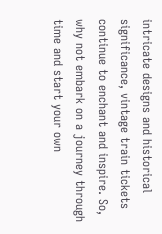intricate designs and historical significance, vintage train tickets continue to enchant and inspire. So, why not embark on a journey through time and start your own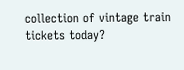collection of vintage train tickets today?